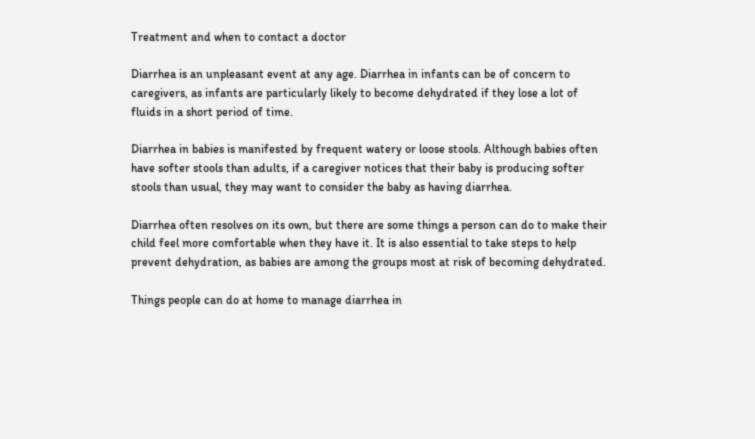Treatment and when to contact a doctor

Diarrhea is an unpleasant event at any age. Diarrhea in infants can be of concern to caregivers, as infants are particularly likely to become dehydrated if they lose a lot of fluids in a short period of time.

Diarrhea in babies is manifested by frequent watery or loose stools. Although babies often have softer stools than adults, if a caregiver notices that their baby is producing softer stools than usual, they may want to consider the baby as having diarrhea.

Diarrhea often resolves on its own, but there are some things a person can do to make their child feel more comfortable when they have it. It is also essential to take steps to help prevent dehydration, as babies are among the groups most at risk of becoming dehydrated.

Things people can do at home to manage diarrhea in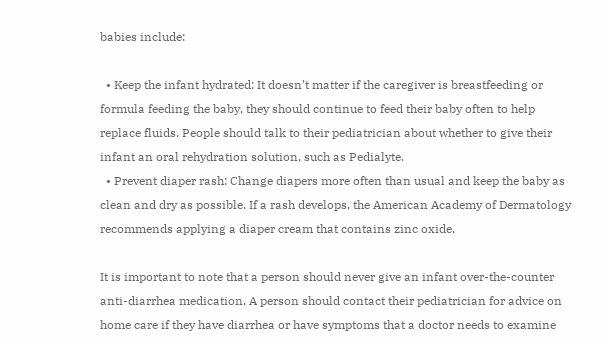babies include:

  • Keep the infant hydrated: It doesn’t matter if the caregiver is breastfeeding or formula feeding the baby, they should continue to feed their baby often to help replace fluids. People should talk to their pediatrician about whether to give their infant an oral rehydration solution, such as Pedialyte.
  • Prevent diaper rash: Change diapers more often than usual and keep the baby as clean and dry as possible. If a rash develops, the American Academy of Dermatology recommends applying a diaper cream that contains zinc oxide.

It is important to note that a person should never give an infant over-the-counter anti-diarrhea medication. A person should contact their pediatrician for advice on home care if they have diarrhea or have symptoms that a doctor needs to examine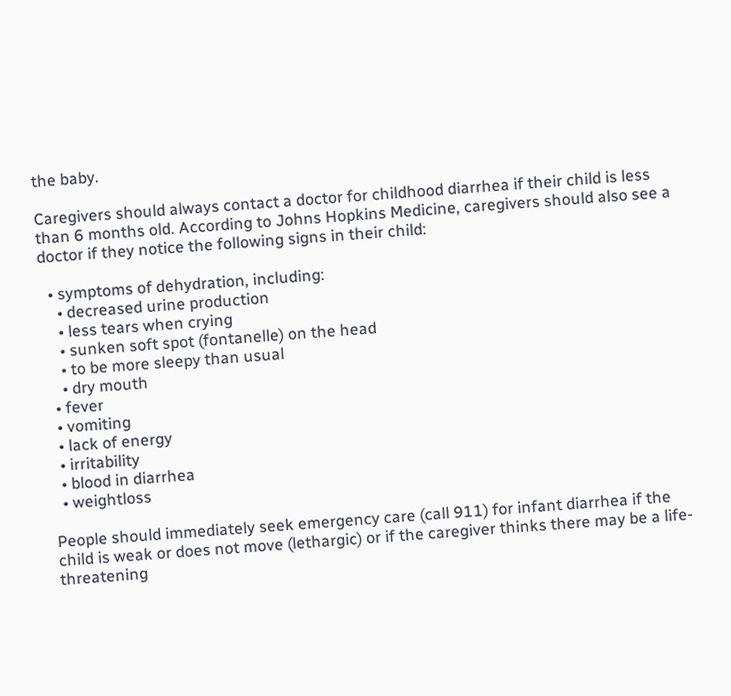the baby.

Caregivers should always contact a doctor for childhood diarrhea if their child is less than 6 months old. According to Johns Hopkins Medicine, caregivers should also see a doctor if they notice the following signs in their child:

  • symptoms of dehydration, including:
    • decreased urine production
    • less tears when crying
    • sunken soft spot (fontanelle) on the head
    • to be more sleepy than usual
    • dry mouth
  • fever
  • vomiting
  • lack of energy
  • irritability
  • blood in diarrhea
  • weightloss

People should immediately seek emergency care (call 911) for infant diarrhea if the child is weak or does not move (lethargic) or if the caregiver thinks there may be a life-threatening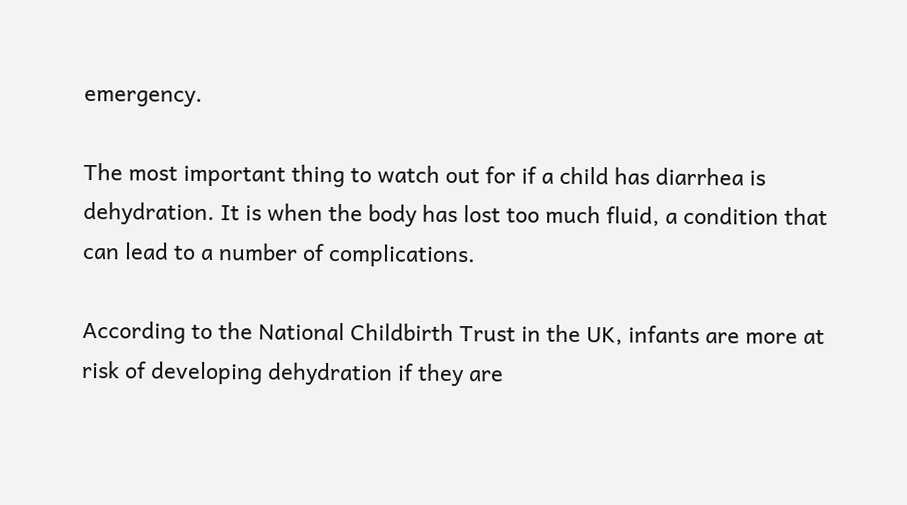emergency.

The most important thing to watch out for if a child has diarrhea is dehydration. It is when the body has lost too much fluid, a condition that can lead to a number of complications.

According to the National Childbirth Trust in the UK, infants are more at risk of developing dehydration if they are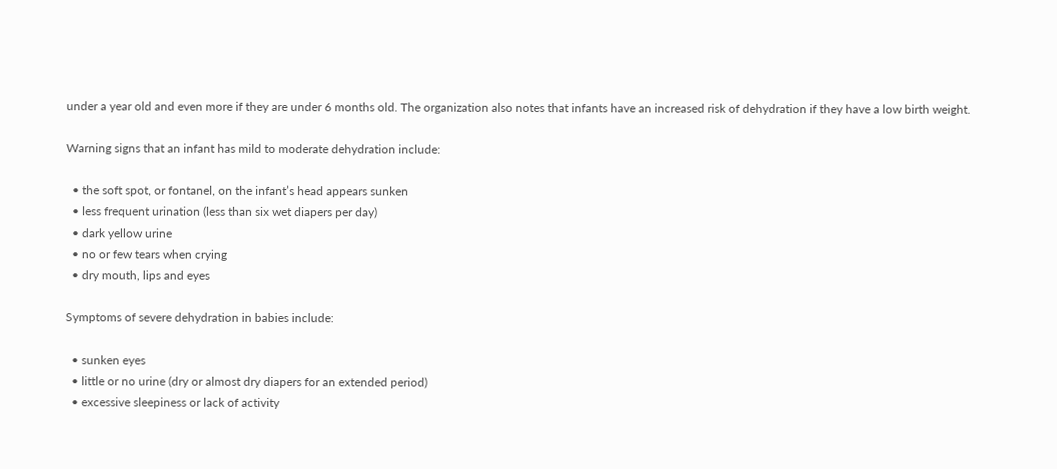under a year old and even more if they are under 6 months old. The organization also notes that infants have an increased risk of dehydration if they have a low birth weight.

Warning signs that an infant has mild to moderate dehydration include:

  • the soft spot, or fontanel, on the infant’s head appears sunken
  • less frequent urination (less than six wet diapers per day)
  • dark yellow urine
  • no or few tears when crying
  • dry mouth, lips and eyes

Symptoms of severe dehydration in babies include:

  • sunken eyes
  • little or no urine (dry or almost dry diapers for an extended period)
  • excessive sleepiness or lack of activity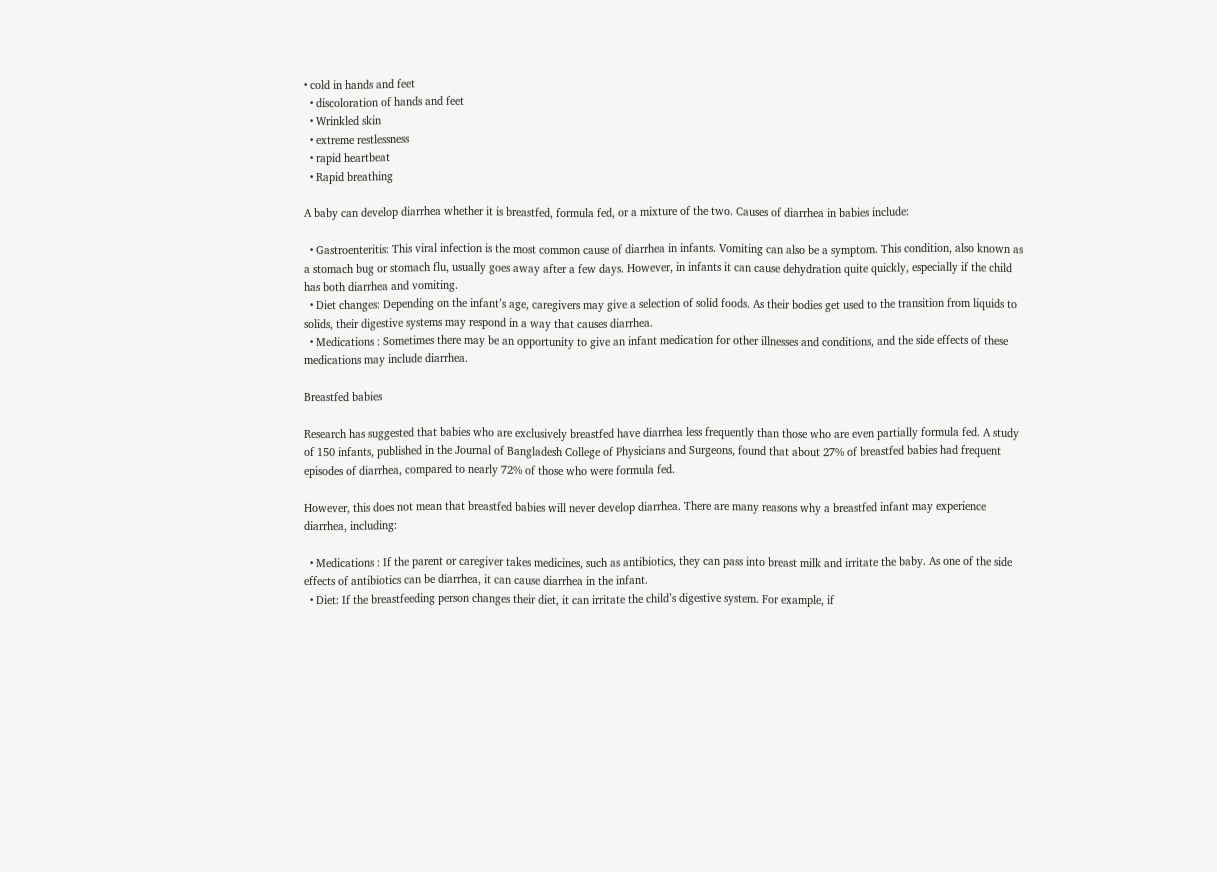• cold in hands and feet
  • discoloration of hands and feet
  • Wrinkled skin
  • extreme restlessness
  • rapid heartbeat
  • Rapid breathing

A baby can develop diarrhea whether it is breastfed, formula fed, or a mixture of the two. Causes of diarrhea in babies include:

  • Gastroenteritis: This viral infection is the most common cause of diarrhea in infants. Vomiting can also be a symptom. This condition, also known as a stomach bug or stomach flu, usually goes away after a few days. However, in infants it can cause dehydration quite quickly, especially if the child has both diarrhea and vomiting.
  • Diet changes: Depending on the infant’s age, caregivers may give a selection of solid foods. As their bodies get used to the transition from liquids to solids, their digestive systems may respond in a way that causes diarrhea.
  • Medications : Sometimes there may be an opportunity to give an infant medication for other illnesses and conditions, and the side effects of these medications may include diarrhea.

Breastfed babies

Research has suggested that babies who are exclusively breastfed have diarrhea less frequently than those who are even partially formula fed. A study of 150 infants, published in the Journal of Bangladesh College of Physicians and Surgeons, found that about 27% of breastfed babies had frequent episodes of diarrhea, compared to nearly 72% of those who were formula fed.

However, this does not mean that breastfed babies will never develop diarrhea. There are many reasons why a breastfed infant may experience diarrhea, including:

  • Medications : If the parent or caregiver takes medicines, such as antibiotics, they can pass into breast milk and irritate the baby. As one of the side effects of antibiotics can be diarrhea, it can cause diarrhea in the infant.
  • Diet: If the breastfeeding person changes their diet, it can irritate the child’s digestive system. For example, if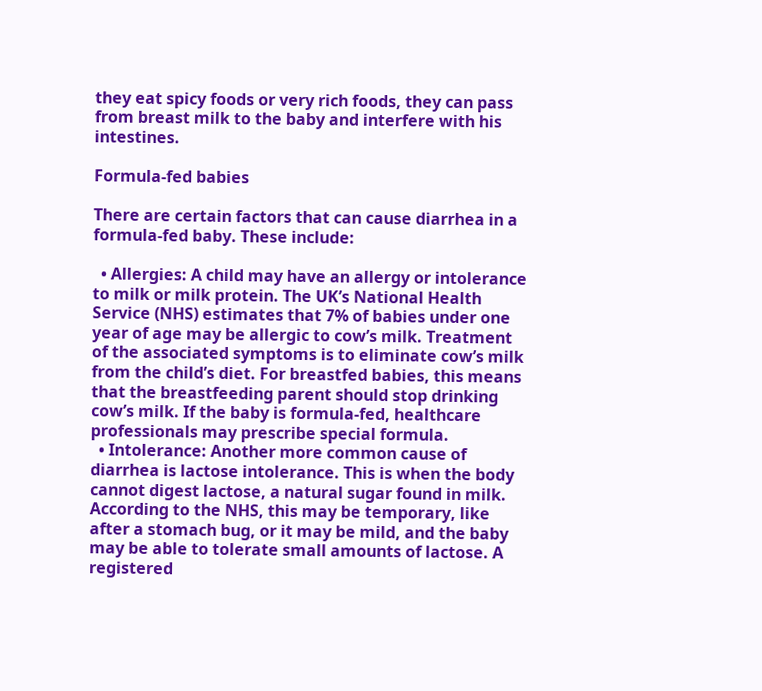they eat spicy foods or very rich foods, they can pass from breast milk to the baby and interfere with his intestines.

Formula-fed babies

There are certain factors that can cause diarrhea in a formula-fed baby. These include:

  • Allergies: A child may have an allergy or intolerance to milk or milk protein. The UK’s National Health Service (NHS) estimates that 7% of babies under one year of age may be allergic to cow’s milk. Treatment of the associated symptoms is to eliminate cow’s milk from the child’s diet. For breastfed babies, this means that the breastfeeding parent should stop drinking cow’s milk. If the baby is formula-fed, healthcare professionals may prescribe special formula.
  • Intolerance: Another more common cause of diarrhea is lactose intolerance. This is when the body cannot digest lactose, a natural sugar found in milk. According to the NHS, this may be temporary, like after a stomach bug, or it may be mild, and the baby may be able to tolerate small amounts of lactose. A registered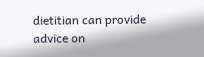dietitian can provide advice on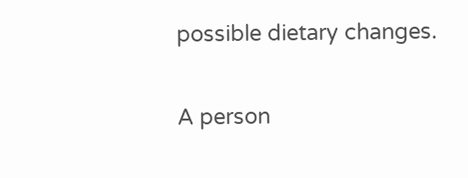possible dietary changes.

A person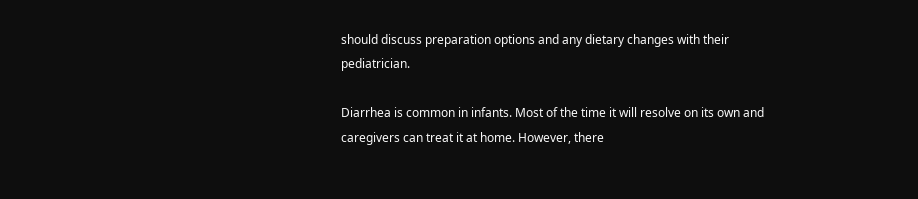should discuss preparation options and any dietary changes with their pediatrician.

Diarrhea is common in infants. Most of the time it will resolve on its own and caregivers can treat it at home. However, there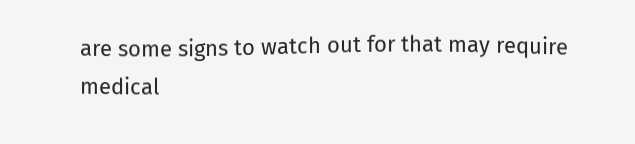are some signs to watch out for that may require medical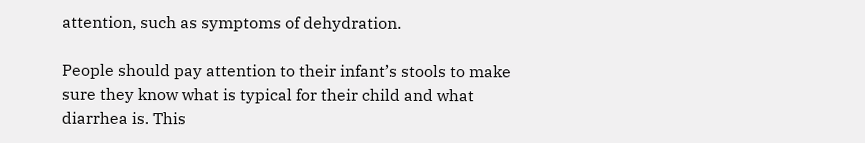attention, such as symptoms of dehydration.

People should pay attention to their infant’s stools to make sure they know what is typical for their child and what diarrhea is. This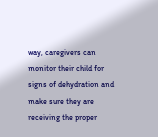way, caregivers can monitor their child for signs of dehydration and make sure they are receiving the proper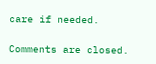care if needed.

Comments are closed.